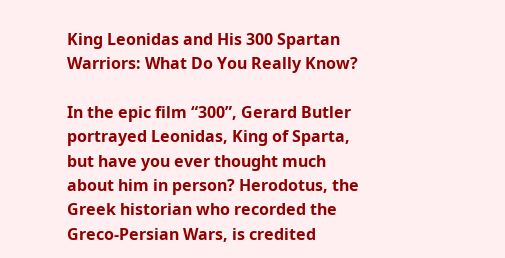King Leonidas and His 300 Spartan Warriors: What Do You Really Know?

In the epic film “300”, Gerard Butler portrayed Leonidas, King of Sparta, but have you ever thought much about him in person? Herodotus, the Greek historian who recorded the Greco-Persian Wars, is credited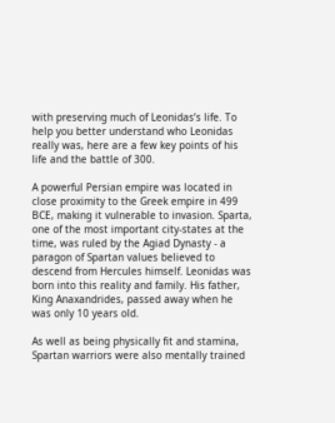with preserving much of Leonidas’s life. To help you better understand who Leonidas really was, here are a few key points of his life and the battle of 300.

A powerful Persian empire was located in close proximity to the Greek empire in 499 BCE, making it vulnerable to invasion. Sparta, one of the most important city-states at the time, was ruled by the Agiad Dynasty - a paragon of Spartan values believed to descend from Hercules himself. Leonidas was born into this reality and family. His father, King Anaxandrides, passed away when he was only 10 years old.

As well as being physically fit and stamina, Spartan warriors were also mentally trained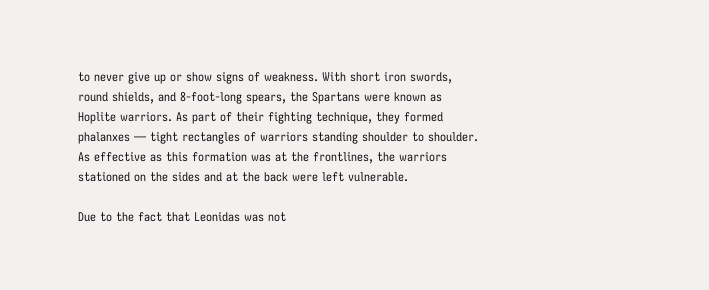to never give up or show signs of weakness. With short iron swords, round shields, and 8-foot-long spears, the Spartans were known as Hoplite warriors. As part of their fighting technique, they formed phalanxes — tight rectangles of warriors standing shoulder to shoulder. As effective as this formation was at the frontlines, the warriors stationed on the sides and at the back were left vulnerable.

Due to the fact that Leonidas was not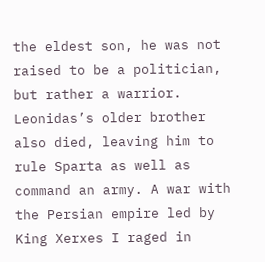the eldest son, he was not raised to be a politician, but rather a warrior. Leonidas’s older brother also died, leaving him to rule Sparta as well as command an army. A war with the Persian empire led by King Xerxes I raged in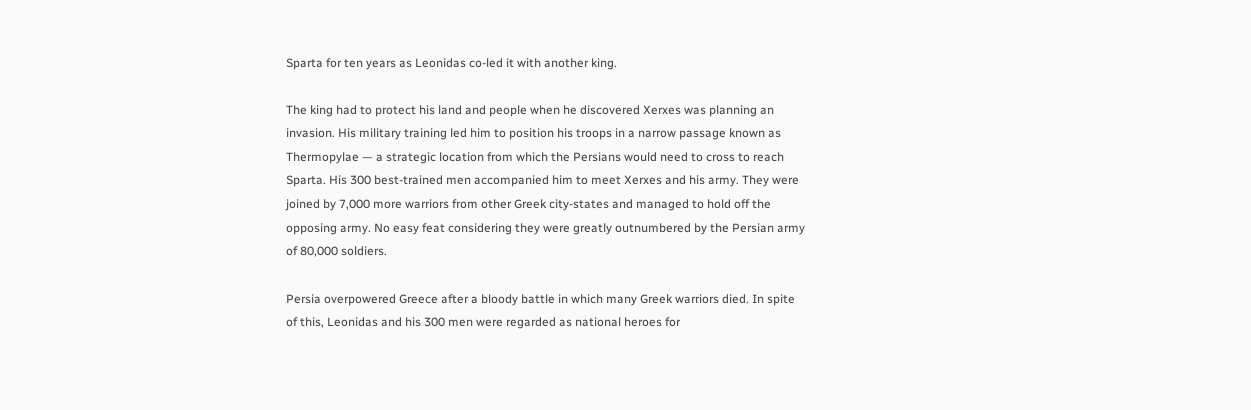Sparta for ten years as Leonidas co-led it with another king.

The king had to protect his land and people when he discovered Xerxes was planning an invasion. His military training led him to position his troops in a narrow passage known as Thermopylae — a strategic location from which the Persians would need to cross to reach Sparta. His 300 best-trained men accompanied him to meet Xerxes and his army. They were joined by 7,000 more warriors from other Greek city-states and managed to hold off the opposing army. No easy feat considering they were greatly outnumbered by the Persian army of 80,000 soldiers.

Persia overpowered Greece after a bloody battle in which many Greek warriors died. In spite of this, Leonidas and his 300 men were regarded as national heroes for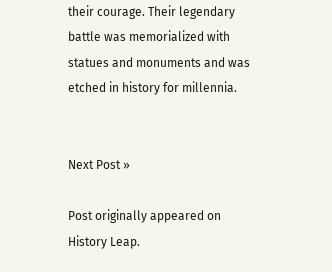their courage. Their legendary battle was memorialized with statues and monuments and was etched in history for millennia.


Next Post »

Post originally appeared on History Leap.